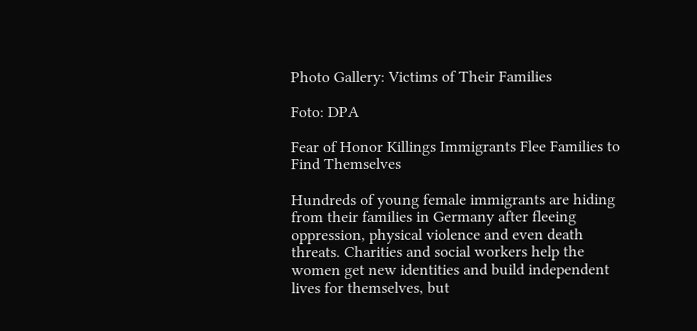Photo Gallery: Victims of Their Families

Foto: DPA

Fear of Honor Killings Immigrants Flee Families to Find Themselves

Hundreds of young female immigrants are hiding from their families in Germany after fleeing oppression, physical violence and even death threats. Charities and social workers help the women get new identities and build independent lives for themselves, but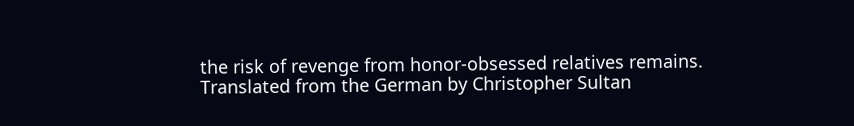the risk of revenge from honor-obsessed relatives remains.
Translated from the German by Christopher Sultan